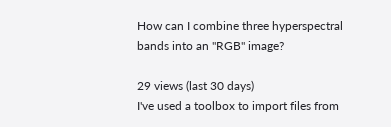How can I combine three hyperspectral bands into an "RGB" image?

29 views (last 30 days)
I've used a toolbox to import files from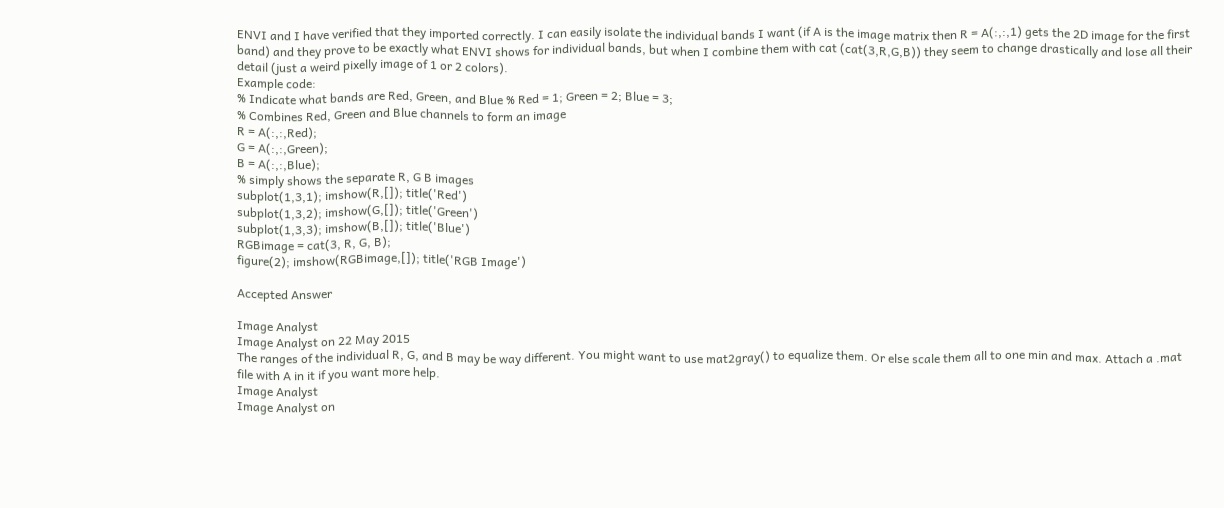ENVI and I have verified that they imported correctly. I can easily isolate the individual bands I want (if A is the image matrix then R = A(:,:,1) gets the 2D image for the first band) and they prove to be exactly what ENVI shows for individual bands, but when I combine them with cat (cat(3,R,G,B)) they seem to change drastically and lose all their detail (just a weird pixelly image of 1 or 2 colors).
Example code:
% Indicate what bands are Red, Green, and Blue % Red = 1; Green = 2; Blue = 3;
% Combines Red, Green and Blue channels to form an image
R = A(:,:,Red);
G = A(:,:,Green);
B = A(:,:,Blue);
% simply shows the separate R, G B images
subplot(1,3,1); imshow(R,[]); title('Red')
subplot(1,3,2); imshow(G,[]); title('Green')
subplot(1,3,3); imshow(B,[]); title('Blue')
RGBimage = cat(3, R, G, B);
figure(2); imshow(RGBimage,[]); title('RGB Image')

Accepted Answer

Image Analyst
Image Analyst on 22 May 2015
The ranges of the individual R, G, and B may be way different. You might want to use mat2gray() to equalize them. Or else scale them all to one min and max. Attach a .mat file with A in it if you want more help.
Image Analyst
Image Analyst on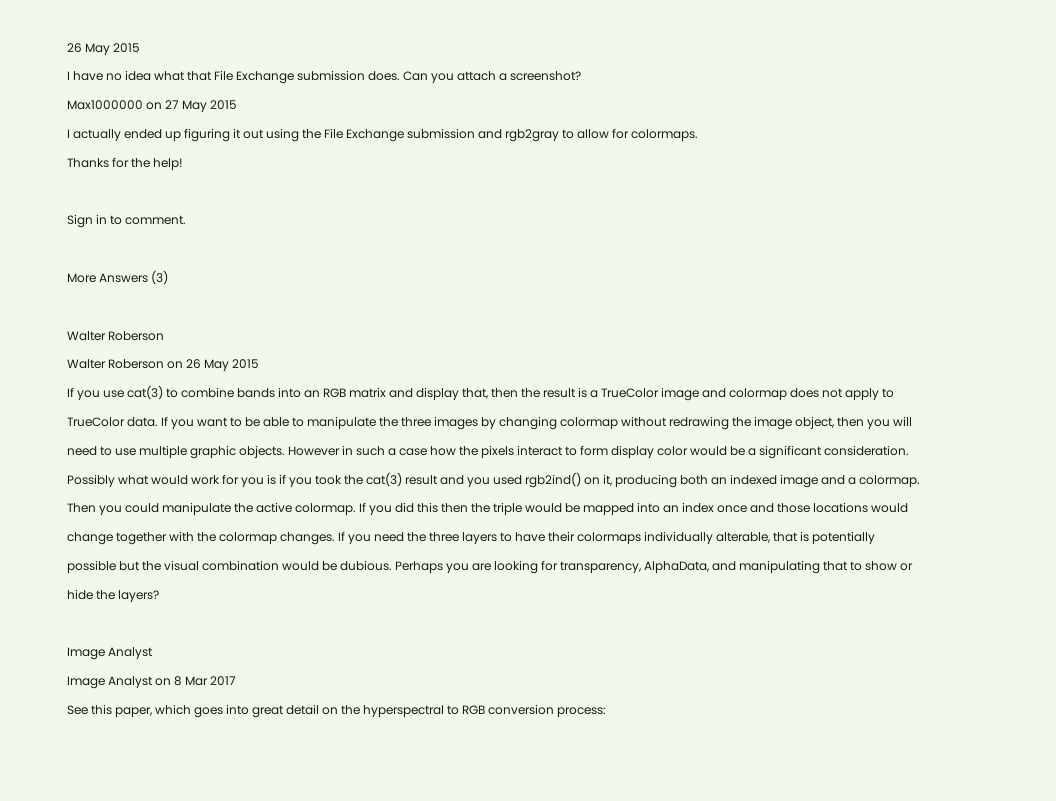26 May 2015
I have no idea what that File Exchange submission does. Can you attach a screenshot?
Max1000000 on 27 May 2015
I actually ended up figuring it out using the File Exchange submission and rgb2gray to allow for colormaps.
Thanks for the help!

Sign in to comment.

More Answers (3)

Walter Roberson
Walter Roberson on 26 May 2015
If you use cat(3) to combine bands into an RGB matrix and display that, then the result is a TrueColor image and colormap does not apply to TrueColor data. If you want to be able to manipulate the three images by changing colormap without redrawing the image object, then you will need to use multiple graphic objects. However in such a case how the pixels interact to form display color would be a significant consideration.
Possibly what would work for you is if you took the cat(3) result and you used rgb2ind() on it, producing both an indexed image and a colormap. Then you could manipulate the active colormap. If you did this then the triple would be mapped into an index once and those locations would change together with the colormap changes. If you need the three layers to have their colormaps individually alterable, that is potentially possible but the visual combination would be dubious. Perhaps you are looking for transparency, AlphaData, and manipulating that to show or hide the layers?

Image Analyst
Image Analyst on 8 Mar 2017
See this paper, which goes into great detail on the hyperspectral to RGB conversion process: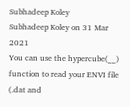Subhadeep Koley
Subhadeep Koley on 31 Mar 2021
You can use the hypercube(__) function to read your ENVI file (.dat and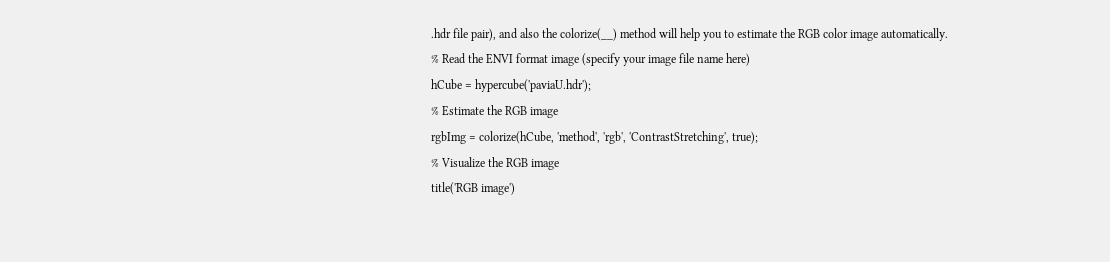.hdr file pair), and also the colorize(__) method will help you to estimate the RGB color image automatically.
% Read the ENVI format image (specify your image file name here)
hCube = hypercube('paviaU.hdr');
% Estimate the RGB image
rgbImg = colorize(hCube, 'method', 'rgb', 'ContrastStretching', true);
% Visualize the RGB image
title('RGB image')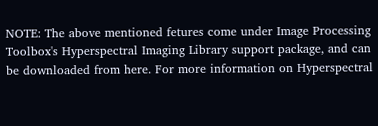NOTE: The above mentioned fetures come under Image Processing Toolbox's Hyperspectral Imaging Library support package, and can be downloaded from here. For more information on Hyperspectral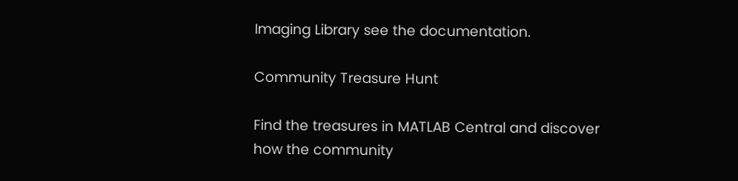Imaging Library see the documentation.

Community Treasure Hunt

Find the treasures in MATLAB Central and discover how the community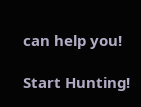can help you!

Start Hunting!